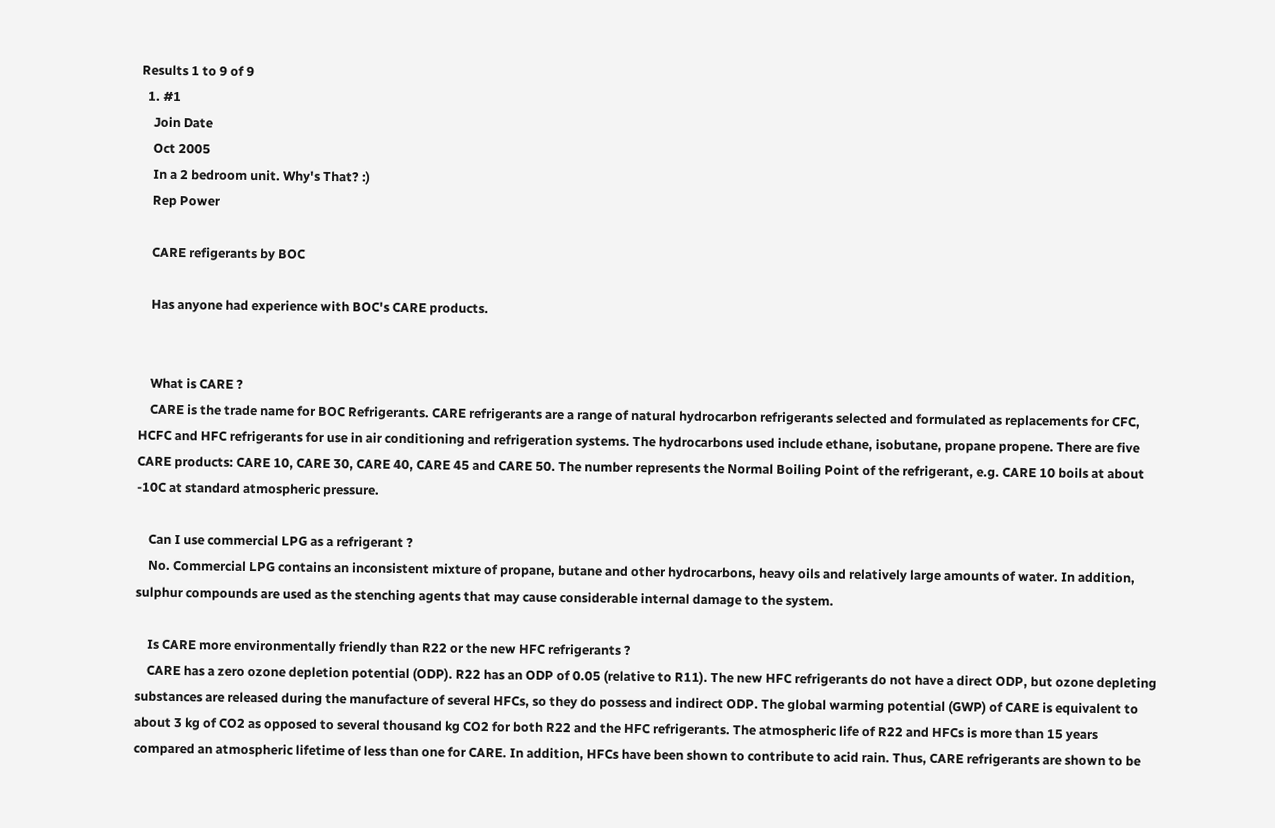Results 1 to 9 of 9
  1. #1
    Join Date
    Oct 2005
    In a 2 bedroom unit. Why's That? :)
    Rep Power

    CARE refigerants by BOC

    Has anyone had experience with BOC's CARE products.


    What is CARE ?
    CARE is the trade name for BOC Refrigerants. CARE refrigerants are a range of natural hydrocarbon refrigerants selected and formulated as replacements for CFC, HCFC and HFC refrigerants for use in air conditioning and refrigeration systems. The hydrocarbons used include ethane, isobutane, propane propene. There are five CARE products: CARE 10, CARE 30, CARE 40, CARE 45 and CARE 50. The number represents the Normal Boiling Point of the refrigerant, e.g. CARE 10 boils at about -10C at standard atmospheric pressure.

    Can I use commercial LPG as a refrigerant ?
    No. Commercial LPG contains an inconsistent mixture of propane, butane and other hydrocarbons, heavy oils and relatively large amounts of water. In addition, sulphur compounds are used as the stenching agents that may cause considerable internal damage to the system.

    Is CARE more environmentally friendly than R22 or the new HFC refrigerants ?
    CARE has a zero ozone depletion potential (ODP). R22 has an ODP of 0.05 (relative to R11). The new HFC refrigerants do not have a direct ODP, but ozone depleting substances are released during the manufacture of several HFCs, so they do possess and indirect ODP. The global warming potential (GWP) of CARE is equivalent to about 3 kg of CO2 as opposed to several thousand kg CO2 for both R22 and the HFC refrigerants. The atmospheric life of R22 and HFCs is more than 15 years compared an atmospheric lifetime of less than one for CARE. In addition, HFCs have been shown to contribute to acid rain. Thus, CARE refrigerants are shown to be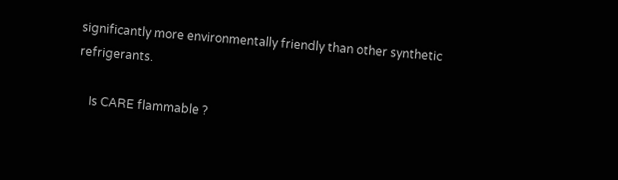significantly more environmentally friendly than other synthetic refrigerants.

    Is CARE flammable ?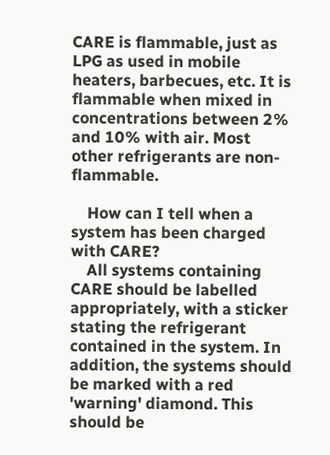CARE is flammable, just as LPG as used in mobile heaters, barbecues, etc. It is flammable when mixed in concentrations between 2% and 10% with air. Most other refrigerants are non-flammable.

    How can I tell when a system has been charged with CARE?
    All systems containing CARE should be labelled appropriately, with a sticker stating the refrigerant contained in the system. In addition, the systems should be marked with a red 'warning' diamond. This should be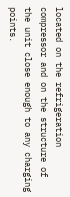located on the refrigeration compressor and on the structure of the unit close enough to any charging points.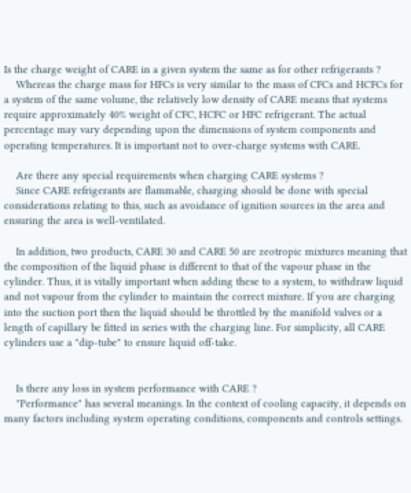Is the charge weight of CARE in a given system the same as for other refrigerants ?
    Whereas the charge mass for HFCs is very similar to the mass of CFCs and HCFCs for a system of the same volume, the relatively low density of CARE means that systems require approximately 40% weight of CFC, HCFC or HFC refrigerant. The actual percentage may vary depending upon the dimensions of system components and operating temperatures. It is important not to over-charge systems with CARE.

    Are there any special requirements when charging CARE systems ?
    Since CARE refrigerants are flammable, charging should be done with special considerations relating to this, such as avoidance of ignition sources in the area and ensuring the area is well-ventilated.

    In addition, two products, CARE 30 and CARE 50 are zeotropic mixtures meaning that the composition of the liquid phase is different to that of the vapour phase in the cylinder. Thus, it is vitally important when adding these to a system, to withdraw liquid and not vapour from the cylinder to maintain the correct mixture. If you are charging into the suction port then the liquid should be throttled by the manifold valves or a length of capillary be fitted in series with the charging line. For simplicity, all CARE cylinders use a "dip-tube" to ensure liquid off-take.


    Is there any loss in system performance with CARE ?
    "Performance" has several meanings. In the context of cooling capacity, it depends on many factors including system operating conditions, components and controls settings.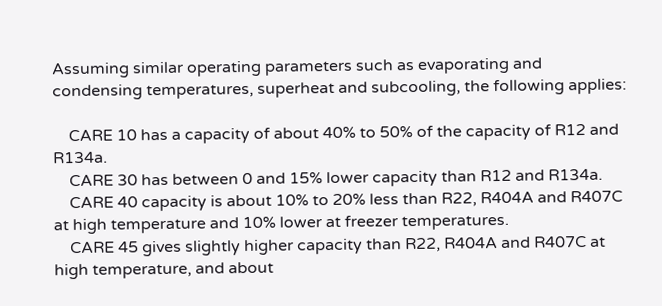Assuming similar operating parameters such as evaporating and condensing temperatures, superheat and subcooling, the following applies:

    CARE 10 has a capacity of about 40% to 50% of the capacity of R12 and R134a.
    CARE 30 has between 0 and 15% lower capacity than R12 and R134a.
    CARE 40 capacity is about 10% to 20% less than R22, R404A and R407C at high temperature and 10% lower at freezer temperatures.
    CARE 45 gives slightly higher capacity than R22, R404A and R407C at high temperature, and about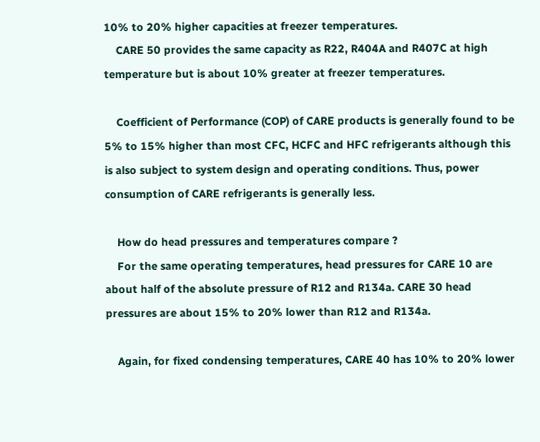10% to 20% higher capacities at freezer temperatures.
    CARE 50 provides the same capacity as R22, R404A and R407C at high temperature but is about 10% greater at freezer temperatures.

    Coefficient of Performance (COP) of CARE products is generally found to be 5% to 15% higher than most CFC, HCFC and HFC refrigerants although this is also subject to system design and operating conditions. Thus, power consumption of CARE refrigerants is generally less.

    How do head pressures and temperatures compare ?
    For the same operating temperatures, head pressures for CARE 10 are about half of the absolute pressure of R12 and R134a. CARE 30 head pressures are about 15% to 20% lower than R12 and R134a.

    Again, for fixed condensing temperatures, CARE 40 has 10% to 20% lower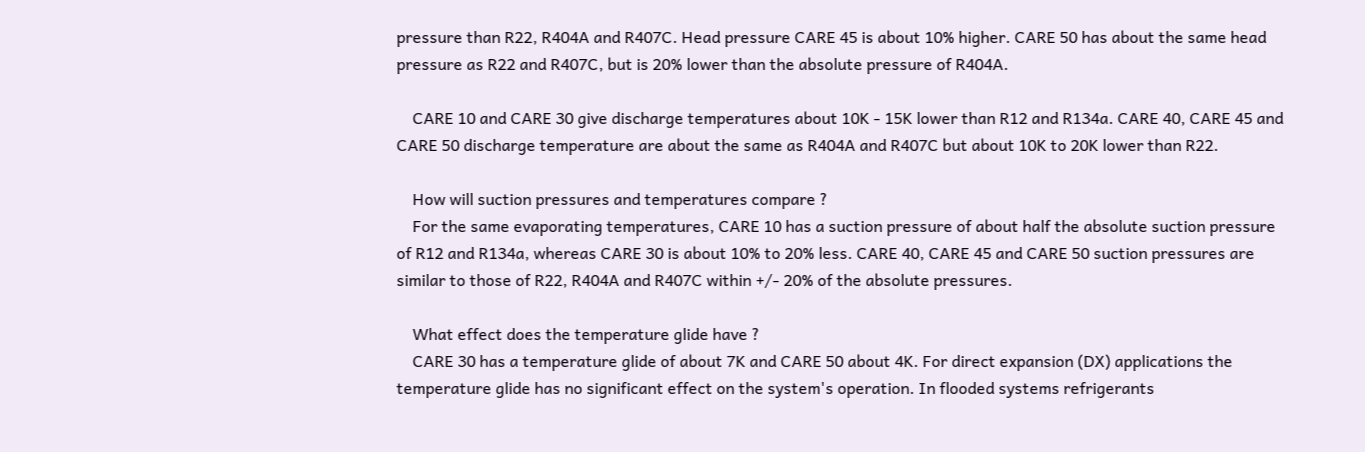pressure than R22, R404A and R407C. Head pressure CARE 45 is about 10% higher. CARE 50 has about the same head pressure as R22 and R407C, but is 20% lower than the absolute pressure of R404A.

    CARE 10 and CARE 30 give discharge temperatures about 10K - 15K lower than R12 and R134a. CARE 40, CARE 45 and CARE 50 discharge temperature are about the same as R404A and R407C but about 10K to 20K lower than R22.

    How will suction pressures and temperatures compare ?
    For the same evaporating temperatures, CARE 10 has a suction pressure of about half the absolute suction pressure of R12 and R134a, whereas CARE 30 is about 10% to 20% less. CARE 40, CARE 45 and CARE 50 suction pressures are similar to those of R22, R404A and R407C within +/- 20% of the absolute pressures.

    What effect does the temperature glide have ?
    CARE 30 has a temperature glide of about 7K and CARE 50 about 4K. For direct expansion (DX) applications the temperature glide has no significant effect on the system's operation. In flooded systems refrigerants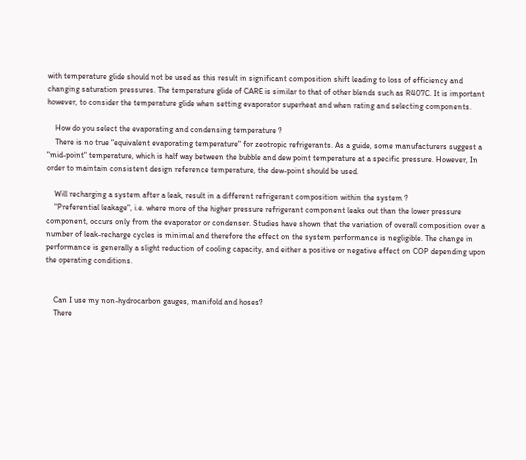with temperature glide should not be used as this result in significant composition shift leading to loss of efficiency and changing saturation pressures. The temperature glide of CARE is similar to that of other blends such as R407C. It is important however, to consider the temperature glide when setting evaporator superheat and when rating and selecting components.

    How do you select the evaporating and condensing temperature ?
    There is no true "equivalent evaporating temperature" for zeotropic refrigerants. As a guide, some manufacturers suggest a "mid-point" temperature, which is half way between the bubble and dew point temperature at a specific pressure. However, In order to maintain consistent design reference temperature, the dew-point should be used.

    Will recharging a system after a leak, result in a different refrigerant composition within the system ?
    "Preferential leakage", i.e. where more of the higher pressure refrigerant component leaks out than the lower pressure component, occurs only from the evaporator or condenser. Studies have shown that the variation of overall composition over a number of leak-recharge cycles is minimal and therefore the effect on the system performance is negligible. The change in performance is generally a slight reduction of cooling capacity, and either a positive or negative effect on COP depending upon the operating conditions.


    Can I use my non-hydrocarbon gauges, manifold and hoses?
    There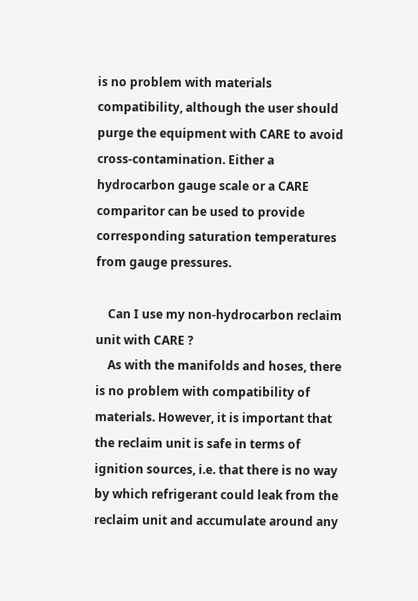is no problem with materials compatibility, although the user should purge the equipment with CARE to avoid cross-contamination. Either a hydrocarbon gauge scale or a CARE comparitor can be used to provide corresponding saturation temperatures from gauge pressures.

    Can I use my non-hydrocarbon reclaim unit with CARE ?
    As with the manifolds and hoses, there is no problem with compatibility of materials. However, it is important that the reclaim unit is safe in terms of ignition sources, i.e. that there is no way by which refrigerant could leak from the reclaim unit and accumulate around any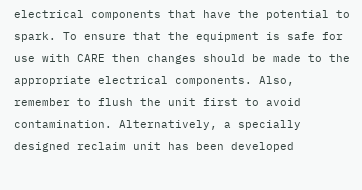electrical components that have the potential to spark. To ensure that the equipment is safe for use with CARE then changes should be made to the appropriate electrical components. Also, remember to flush the unit first to avoid contamination. Alternatively, a specially designed reclaim unit has been developed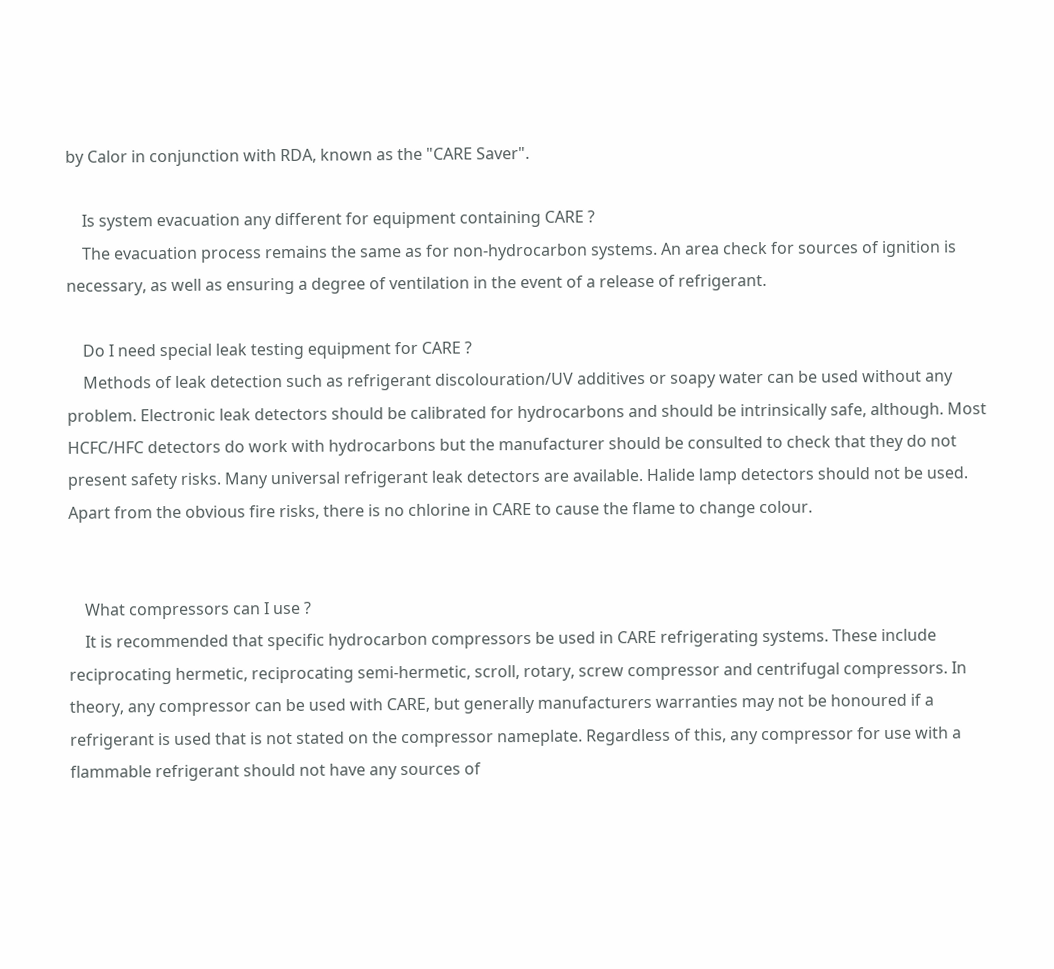by Calor in conjunction with RDA, known as the "CARE Saver".

    Is system evacuation any different for equipment containing CARE ?
    The evacuation process remains the same as for non-hydrocarbon systems. An area check for sources of ignition is necessary, as well as ensuring a degree of ventilation in the event of a release of refrigerant.

    Do I need special leak testing equipment for CARE ?
    Methods of leak detection such as refrigerant discolouration/UV additives or soapy water can be used without any problem. Electronic leak detectors should be calibrated for hydrocarbons and should be intrinsically safe, although. Most HCFC/HFC detectors do work with hydrocarbons but the manufacturer should be consulted to check that they do not present safety risks. Many universal refrigerant leak detectors are available. Halide lamp detectors should not be used. Apart from the obvious fire risks, there is no chlorine in CARE to cause the flame to change colour.


    What compressors can I use ?
    It is recommended that specific hydrocarbon compressors be used in CARE refrigerating systems. These include reciprocating hermetic, reciprocating semi-hermetic, scroll, rotary, screw compressor and centrifugal compressors. In theory, any compressor can be used with CARE, but generally manufacturers warranties may not be honoured if a refrigerant is used that is not stated on the compressor nameplate. Regardless of this, any compressor for use with a flammable refrigerant should not have any sources of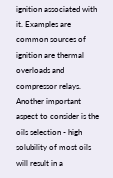ignition associated with it. Examples are common sources of ignition are thermal overloads and compressor relays. Another important aspect to consider is the oils selection - high solubility of most oils will result in a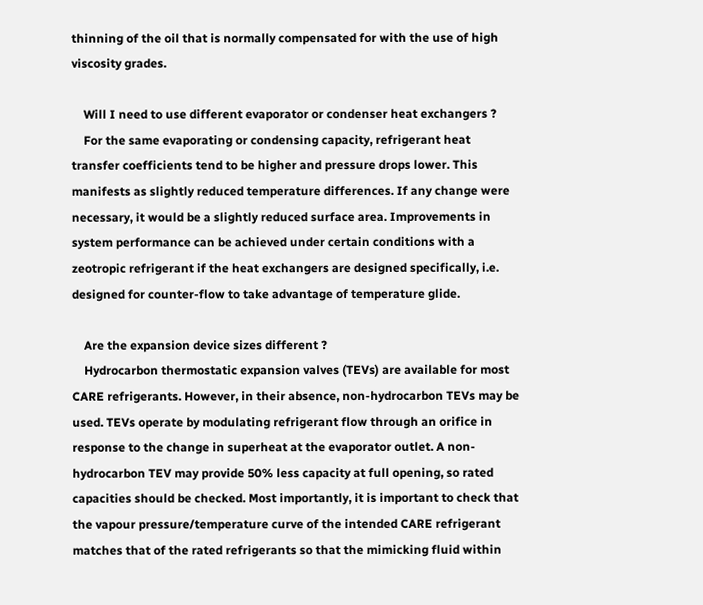thinning of the oil that is normally compensated for with the use of high viscosity grades.

    Will I need to use different evaporator or condenser heat exchangers ?
    For the same evaporating or condensing capacity, refrigerant heat transfer coefficients tend to be higher and pressure drops lower. This manifests as slightly reduced temperature differences. If any change were necessary, it would be a slightly reduced surface area. Improvements in system performance can be achieved under certain conditions with a zeotropic refrigerant if the heat exchangers are designed specifically, i.e. designed for counter-flow to take advantage of temperature glide.

    Are the expansion device sizes different ?
    Hydrocarbon thermostatic expansion valves (TEVs) are available for most CARE refrigerants. However, in their absence, non-hydrocarbon TEVs may be used. TEVs operate by modulating refrigerant flow through an orifice in response to the change in superheat at the evaporator outlet. A non-hydrocarbon TEV may provide 50% less capacity at full opening, so rated capacities should be checked. Most importantly, it is important to check that the vapour pressure/temperature curve of the intended CARE refrigerant matches that of the rated refrigerants so that the mimicking fluid within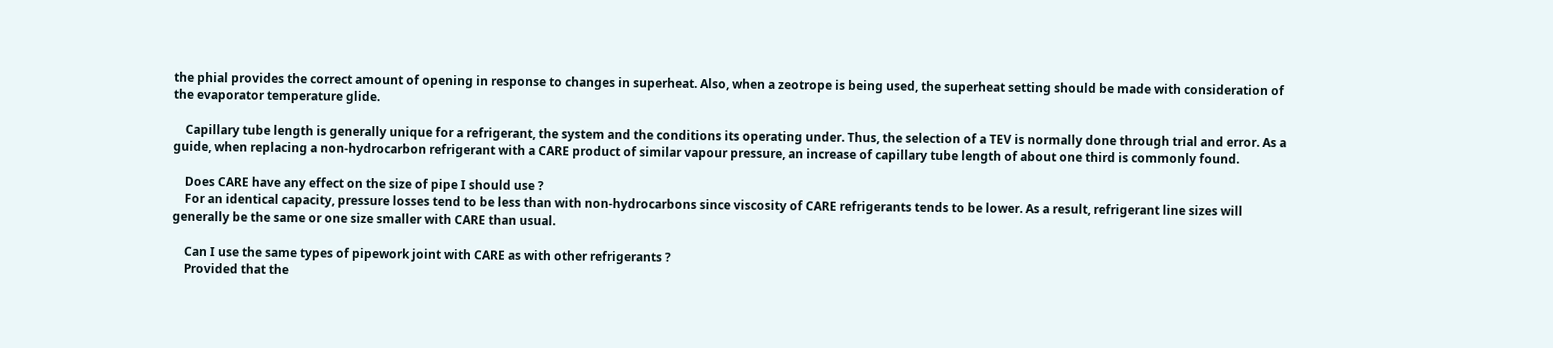the phial provides the correct amount of opening in response to changes in superheat. Also, when a zeotrope is being used, the superheat setting should be made with consideration of the evaporator temperature glide.

    Capillary tube length is generally unique for a refrigerant, the system and the conditions its operating under. Thus, the selection of a TEV is normally done through trial and error. As a guide, when replacing a non-hydrocarbon refrigerant with a CARE product of similar vapour pressure, an increase of capillary tube length of about one third is commonly found.

    Does CARE have any effect on the size of pipe I should use ?
    For an identical capacity, pressure losses tend to be less than with non-hydrocarbons since viscosity of CARE refrigerants tends to be lower. As a result, refrigerant line sizes will generally be the same or one size smaller with CARE than usual.

    Can I use the same types of pipework joint with CARE as with other refrigerants ?
    Provided that the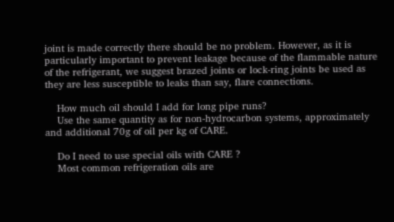joint is made correctly there should be no problem. However, as it is particularly important to prevent leakage because of the flammable nature of the refrigerant, we suggest brazed joints or lock-ring joints be used as they are less susceptible to leaks than say, flare connections.

    How much oil should I add for long pipe runs?
    Use the same quantity as for non-hydrocarbon systems, approximately and additional 70g of oil per kg of CARE.

    Do I need to use special oils with CARE ?
    Most common refrigeration oils are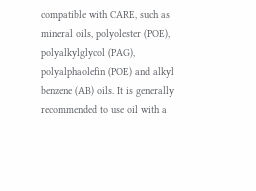compatible with CARE, such as mineral oils, polyolester (POE), polyalkylglycol (PAG), polyalphaolefin (POE) and alkyl benzene (AB) oils. It is generally recommended to use oil with a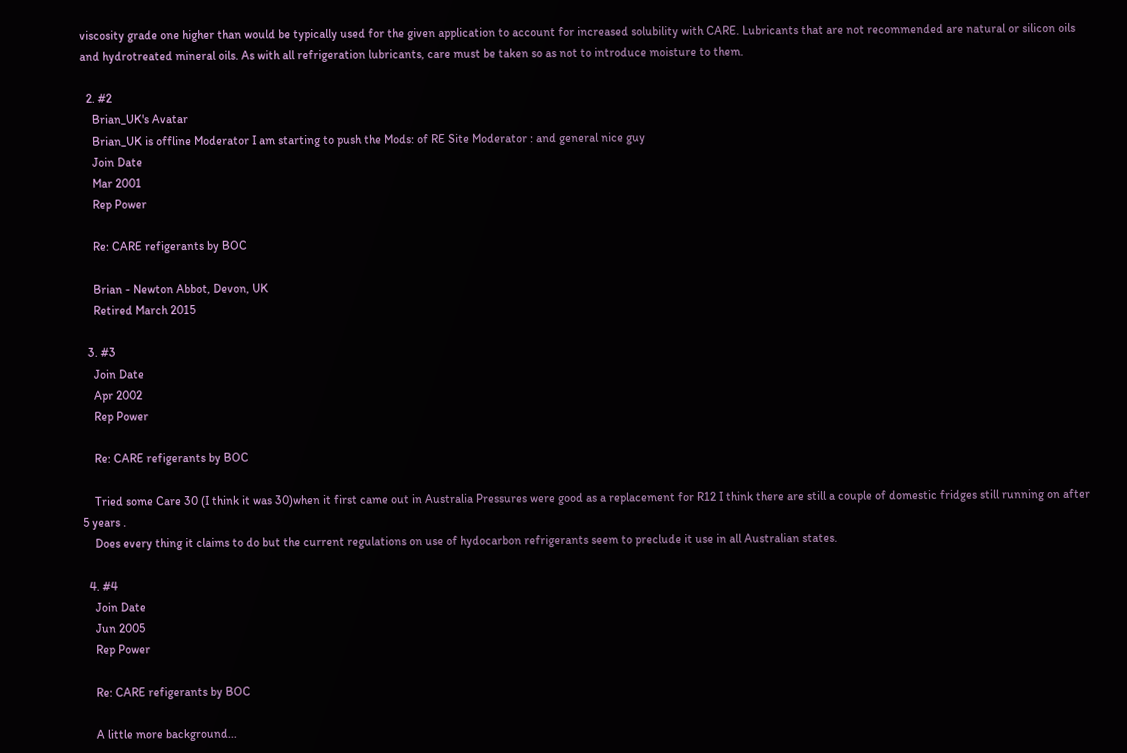viscosity grade one higher than would be typically used for the given application to account for increased solubility with CARE. Lubricants that are not recommended are natural or silicon oils and hydrotreated mineral oils. As with all refrigeration lubricants, care must be taken so as not to introduce moisture to them.

  2. #2
    Brian_UK's Avatar
    Brian_UK is offline Moderator I am starting to push the Mods: of RE Site Moderator : and general nice guy
    Join Date
    Mar 2001
    Rep Power

    Re: CARE refigerants by BOC

    Brian - Newton Abbot, Devon, UK
    Retired March 2015

  3. #3
    Join Date
    Apr 2002
    Rep Power

    Re: CARE refigerants by BOC

    Tried some Care 30 (I think it was 30)when it first came out in Australia Pressures were good as a replacement for R12 I think there are still a couple of domestic fridges still running on after 5 years .
    Does every thing it claims to do but the current regulations on use of hydocarbon refrigerants seem to preclude it use in all Australian states.

  4. #4
    Join Date
    Jun 2005
    Rep Power

    Re: CARE refigerants by BOC

    A little more background...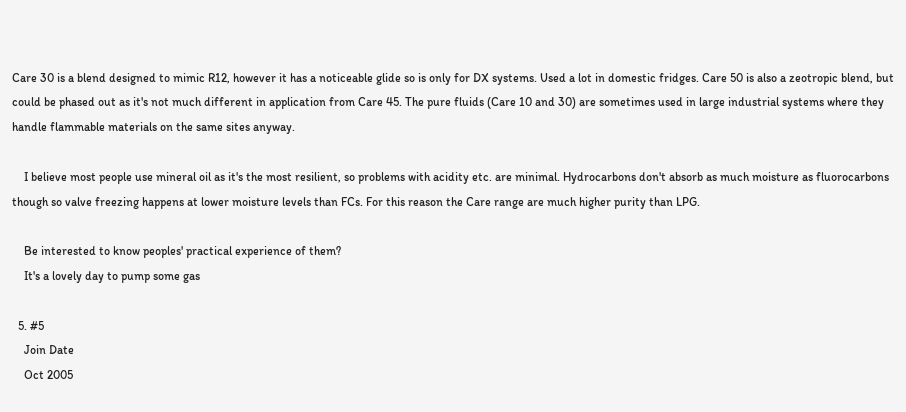Care 30 is a blend designed to mimic R12, however it has a noticeable glide so is only for DX systems. Used a lot in domestic fridges. Care 50 is also a zeotropic blend, but could be phased out as it's not much different in application from Care 45. The pure fluids (Care 10 and 30) are sometimes used in large industrial systems where they handle flammable materials on the same sites anyway.

    I believe most people use mineral oil as it's the most resilient, so problems with acidity etc. are minimal. Hydrocarbons don't absorb as much moisture as fluorocarbons though so valve freezing happens at lower moisture levels than FCs. For this reason the Care range are much higher purity than LPG.

    Be interested to know peoples' practical experience of them?
    It's a lovely day to pump some gas

  5. #5
    Join Date
    Oct 2005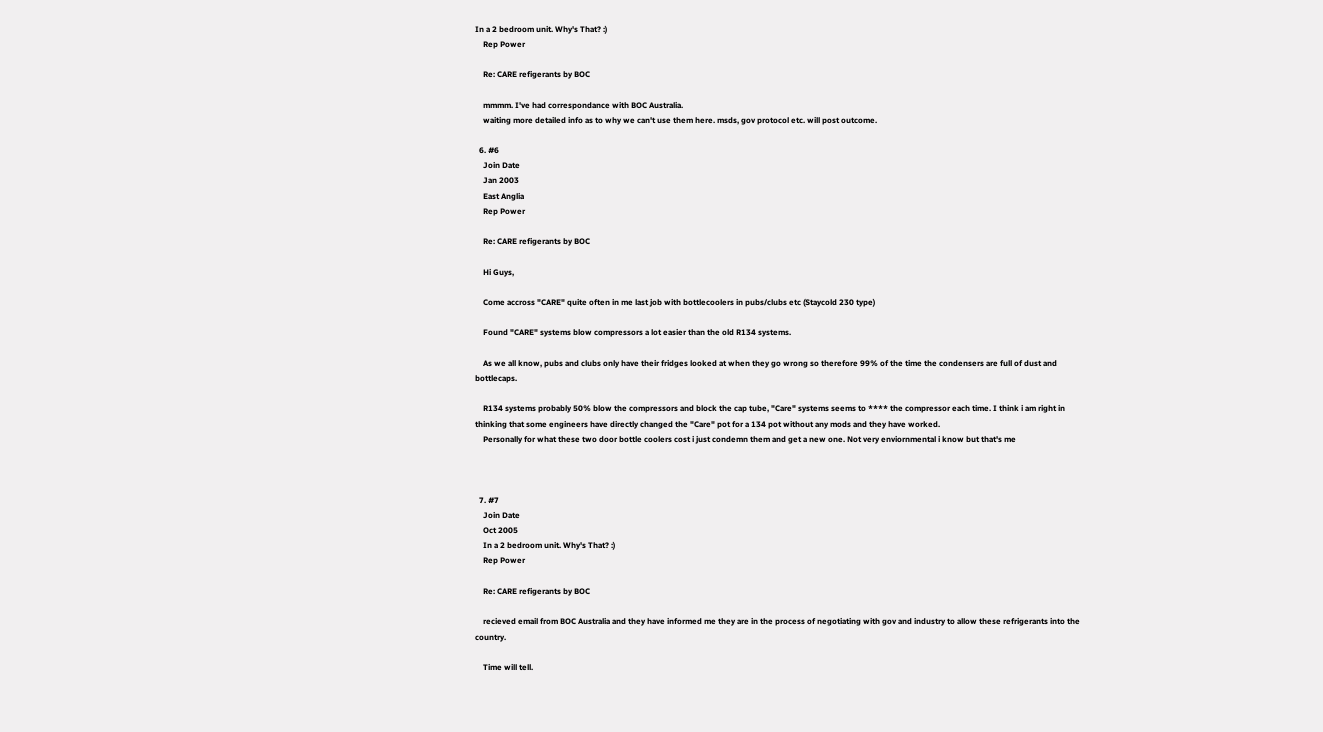In a 2 bedroom unit. Why's That? :)
    Rep Power

    Re: CARE refigerants by BOC

    mmmm. I've had correspondance with BOC Australia.
    waiting more detailed info as to why we can't use them here. msds, gov protocol etc. will post outcome.

  6. #6
    Join Date
    Jan 2003
    East Anglia
    Rep Power

    Re: CARE refigerants by BOC

    Hi Guys,

    Come accross "CARE" quite often in me last job with bottlecoolers in pubs/clubs etc (Staycold 230 type)

    Found "CARE" systems blow compressors a lot easier than the old R134 systems.

    As we all know, pubs and clubs only have their fridges looked at when they go wrong so therefore 99% of the time the condensers are full of dust and bottlecaps.

    R134 systems probably 50% blow the compressors and block the cap tube, "Care" systems seems to **** the compressor each time. I think i am right in thinking that some engineers have directly changed the "Care" pot for a 134 pot without any mods and they have worked.
    Personally for what these two door bottle coolers cost i just condemn them and get a new one. Not very enviornmental i know but that's me



  7. #7
    Join Date
    Oct 2005
    In a 2 bedroom unit. Why's That? :)
    Rep Power

    Re: CARE refigerants by BOC

    recieved email from BOC Australia and they have informed me they are in the process of negotiating with gov and industry to allow these refrigerants into the country.

    Time will tell.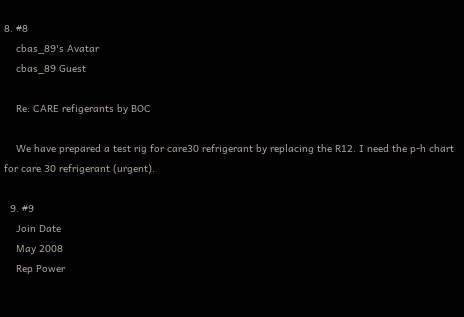8. #8
    cbas_89's Avatar
    cbas_89 Guest

    Re: CARE refigerants by BOC

    We have prepared a test rig for care30 refrigerant by replacing the R12. I need the p-h chart for care 30 refrigerant (urgent).

  9. #9
    Join Date
    May 2008
    Rep Power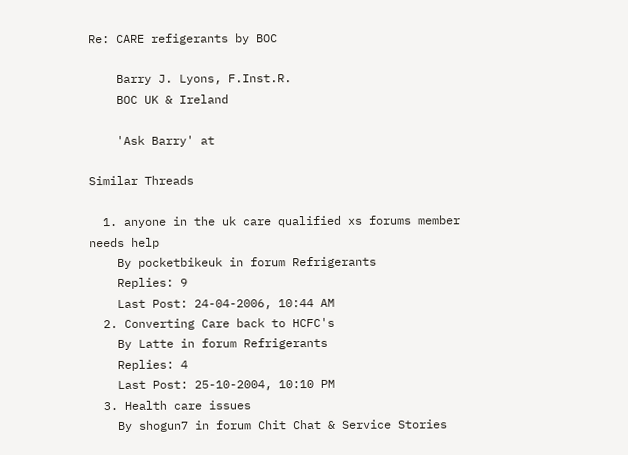Re: CARE refigerants by BOC

    Barry J. Lyons, F.Inst.R.
    BOC UK & Ireland

    'Ask Barry' at

Similar Threads

  1. anyone in the uk care qualified xs forums member needs help
    By pocketbikeuk in forum Refrigerants
    Replies: 9
    Last Post: 24-04-2006, 10:44 AM
  2. Converting Care back to HCFC's
    By Latte in forum Refrigerants
    Replies: 4
    Last Post: 25-10-2004, 10:10 PM
  3. Health care issues
    By shogun7 in forum Chit Chat & Service Stories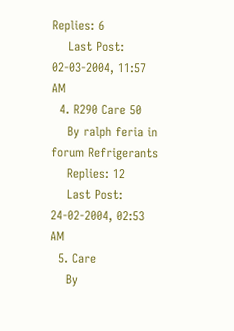Replies: 6
    Last Post: 02-03-2004, 11:57 AM
  4. R290 Care 50
    By ralph feria in forum Refrigerants
    Replies: 12
    Last Post: 24-02-2004, 02:53 AM
  5. Care
    By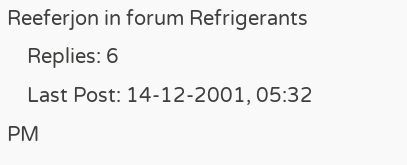Reeferjon in forum Refrigerants
    Replies: 6
    Last Post: 14-12-2001, 05:32 PM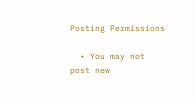Posting Permissions

  • You may not post new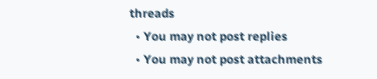threads
  • You may not post replies
  • You may not post attachments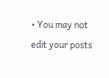• You may not edit your posts